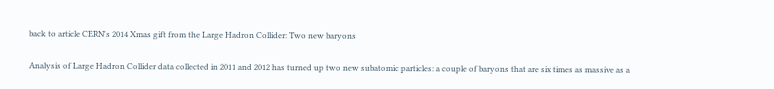back to article CERN's 2014 Xmas gift from the Large Hadron Collider: Two new baryons

Analysis of Large Hadron Collider data collected in 2011 and 2012 has turned up two new subatomic particles: a couple of baryons that are six times as massive as a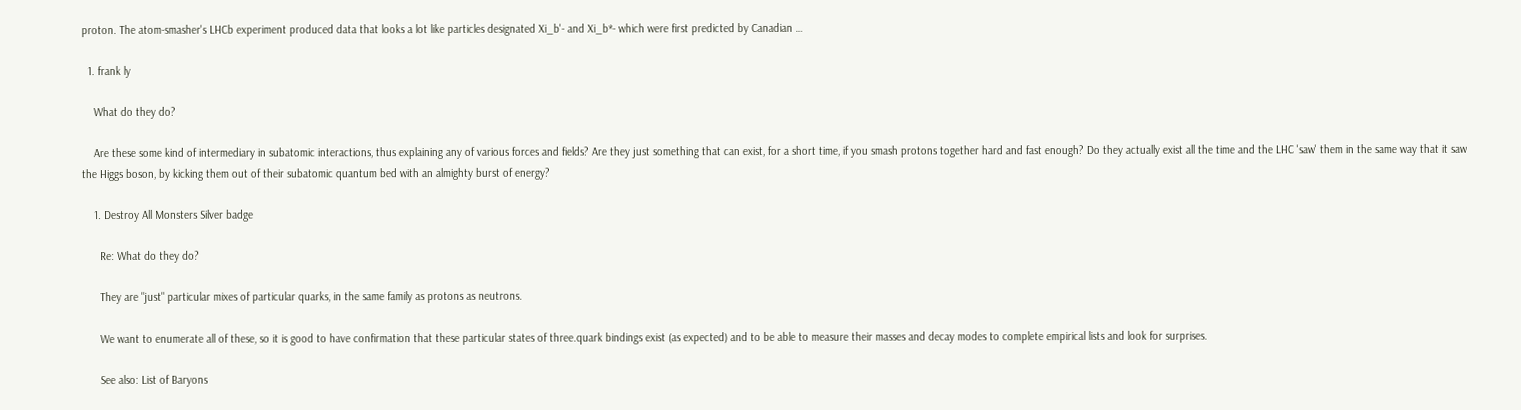proton. The atom-smasher's LHCb experiment produced data that looks a lot like particles designated Xi_b'- and Xi_b*- which were first predicted by Canadian …

  1. frank ly

    What do they do?

    Are these some kind of intermediary in subatomic interactions, thus explaining any of various forces and fields? Are they just something that can exist, for a short time, if you smash protons together hard and fast enough? Do they actually exist all the time and the LHC 'saw' them in the same way that it saw the Higgs boson, by kicking them out of their subatomic quantum bed with an almighty burst of energy?

    1. Destroy All Monsters Silver badge

      Re: What do they do?

      They are "just" particular mixes of particular quarks, in the same family as protons as neutrons.

      We want to enumerate all of these, so it is good to have confirmation that these particular states of three.quark bindings exist (as expected) and to be able to measure their masses and decay modes to complete empirical lists and look for surprises.

      See also: List of Baryons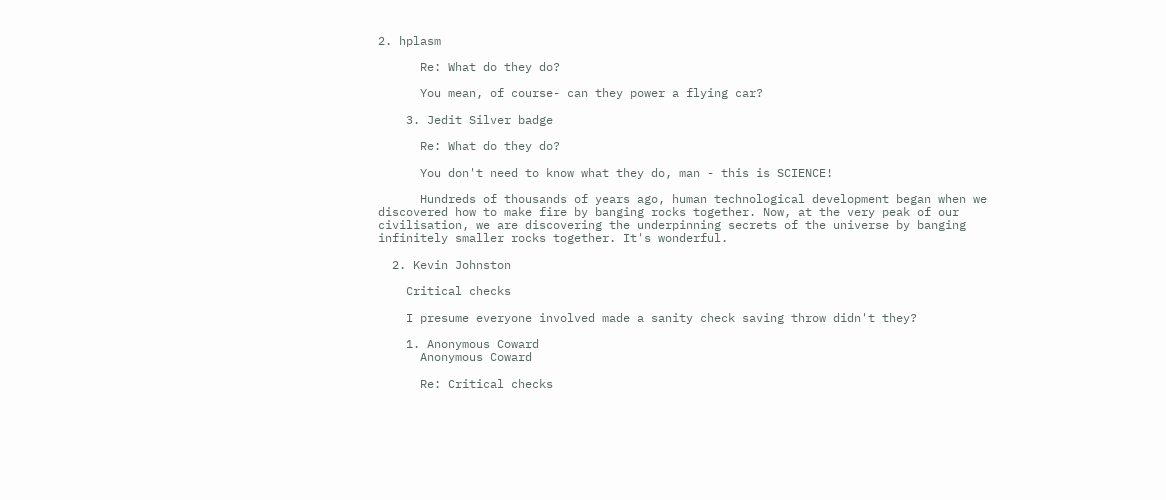2. hplasm

      Re: What do they do?

      You mean, of course- can they power a flying car?

    3. Jedit Silver badge

      Re: What do they do?

      You don't need to know what they do, man - this is SCIENCE!

      Hundreds of thousands of years ago, human technological development began when we discovered how to make fire by banging rocks together. Now, at the very peak of our civilisation, we are discovering the underpinning secrets of the universe by banging infinitely smaller rocks together. It's wonderful.

  2. Kevin Johnston

    Critical checks

    I presume everyone involved made a sanity check saving throw didn't they?

    1. Anonymous Coward
      Anonymous Coward

      Re: Critical checks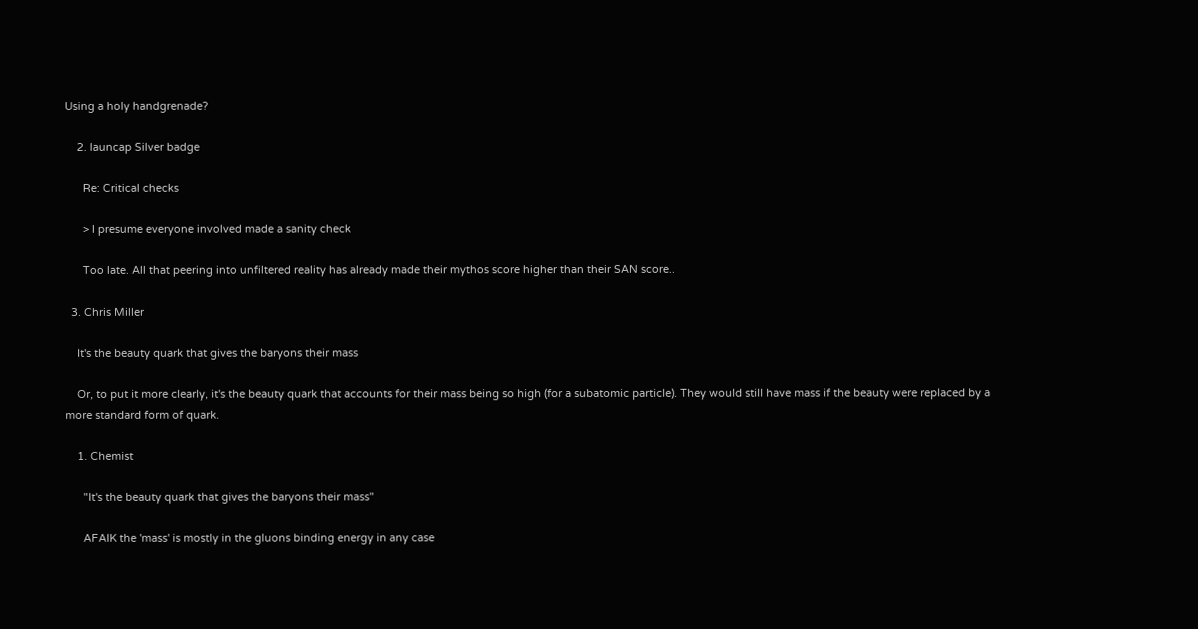Using a holy handgrenade?

    2. launcap Silver badge

      Re: Critical checks

      > I presume everyone involved made a sanity check

      Too late. All that peering into unfiltered reality has already made their mythos score higher than their SAN score..

  3. Chris Miller

    It's the beauty quark that gives the baryons their mass

    Or, to put it more clearly, it's the beauty quark that accounts for their mass being so high (for a subatomic particle). They would still have mass if the beauty were replaced by a more standard form of quark.

    1. Chemist

      "It's the beauty quark that gives the baryons their mass"

      AFAIK the 'mass' is mostly in the gluons binding energy in any case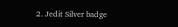2. Jedit Silver badge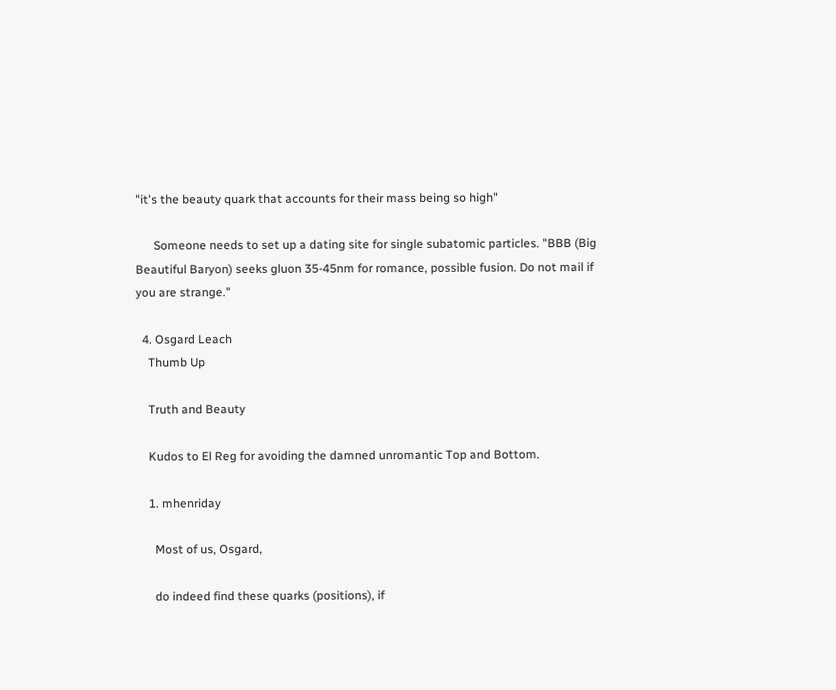"it's the beauty quark that accounts for their mass being so high"

      Someone needs to set up a dating site for single subatomic particles. "BBB (Big Beautiful Baryon) seeks gluon 35-45nm for romance, possible fusion. Do not mail if you are strange."

  4. Osgard Leach
    Thumb Up

    Truth and Beauty

    Kudos to El Reg for avoiding the damned unromantic Top and Bottom.

    1. mhenriday

      Most of us, Osgard,

      do indeed find these quarks (positions), if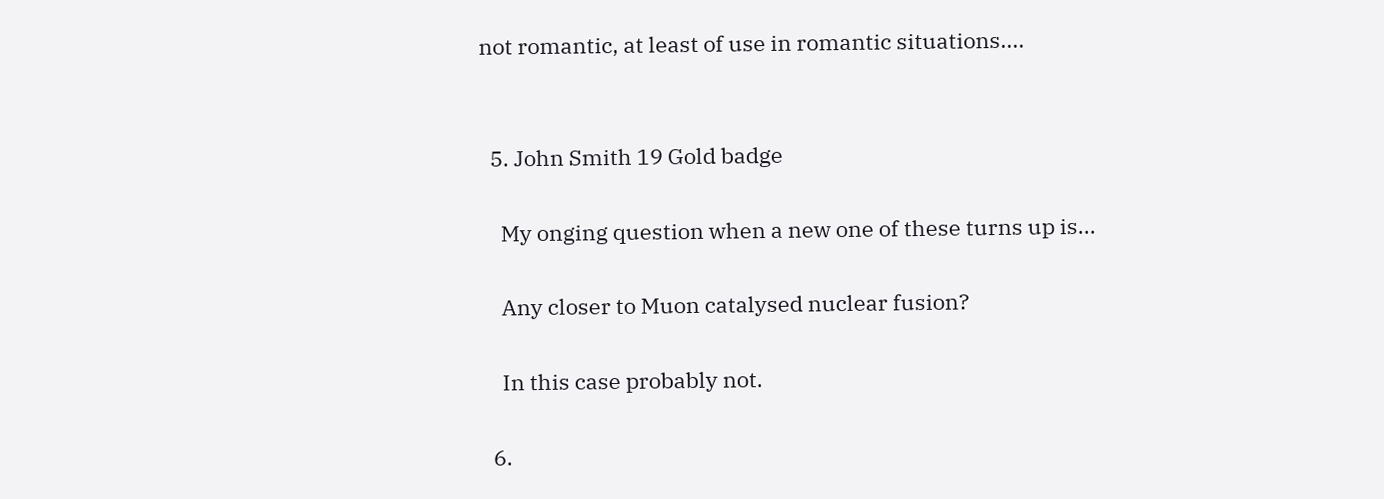not romantic, at least of use in romantic situations....


  5. John Smith 19 Gold badge

    My onging question when a new one of these turns up is...

    Any closer to Muon catalysed nuclear fusion?

    In this case probably not.

  6.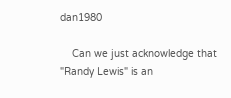dan1980

    Can we just acknowledge that "Randy Lewis" is an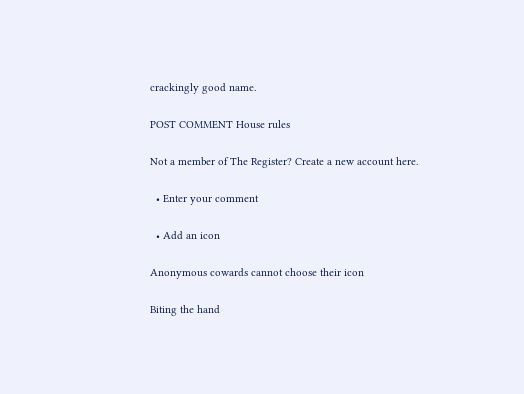crackingly good name.

POST COMMENT House rules

Not a member of The Register? Create a new account here.

  • Enter your comment

  • Add an icon

Anonymous cowards cannot choose their icon

Biting the hand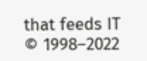that feeds IT © 1998–2022